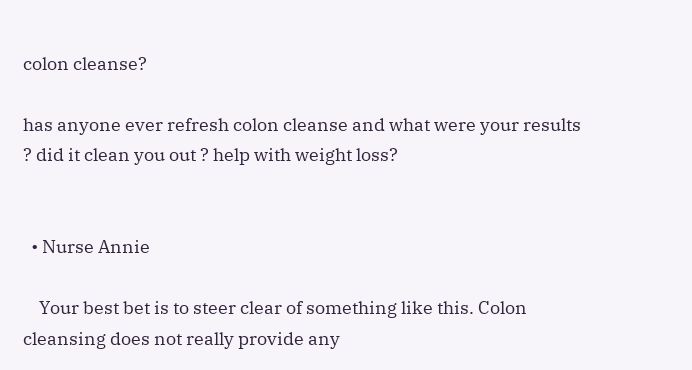colon cleanse?

has anyone ever refresh colon cleanse and what were your results ? did it clean you out ? help with weight loss?


  • Nurse Annie

    Your best bet is to steer clear of something like this. Colon cleansing does not really provide any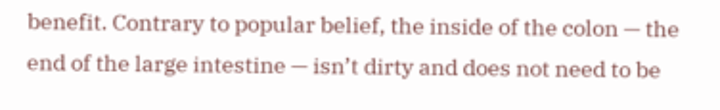benefit. Contrary to popular belief, the inside of the colon — the end of the large intestine — isn’t dirty and does not need to be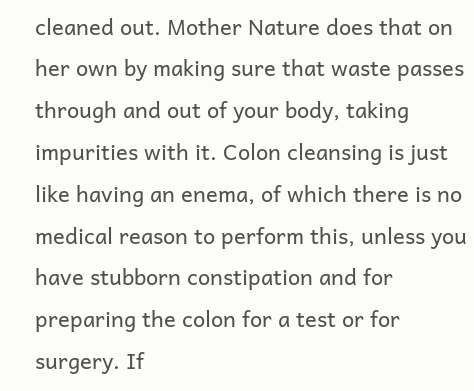cleaned out. Mother Nature does that on her own by making sure that waste passes through and out of your body, taking impurities with it. Colon cleansing is just like having an enema, of which there is no medical reason to perform this, unless you have stubborn constipation and for preparing the colon for a test or for surgery. If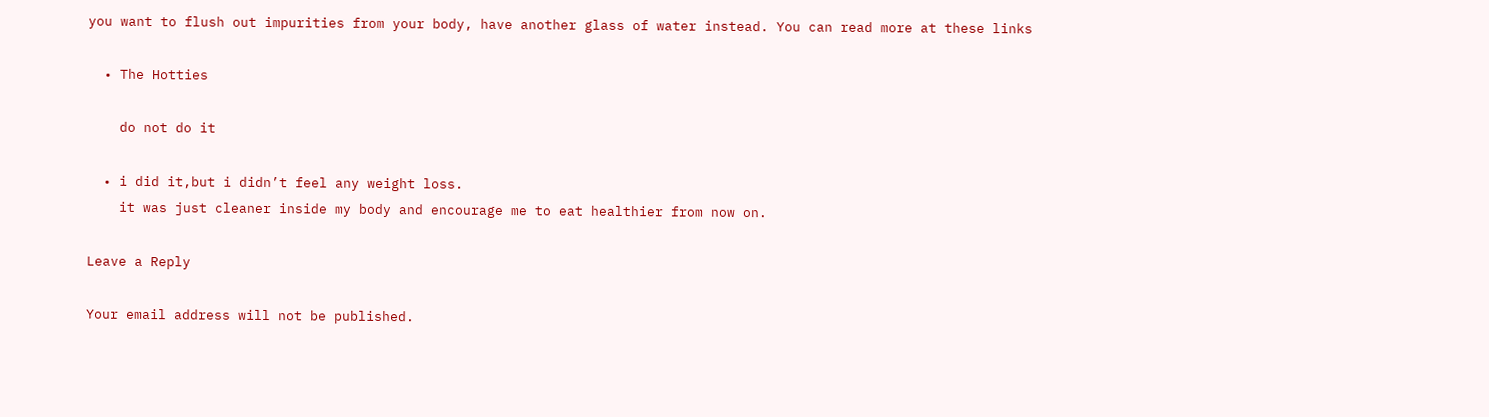you want to flush out impurities from your body, have another glass of water instead. You can read more at these links

  • The Hotties

    do not do it

  • i did it,but i didn’t feel any weight loss.
    it was just cleaner inside my body and encourage me to eat healthier from now on.

Leave a Reply

Your email address will not be published.